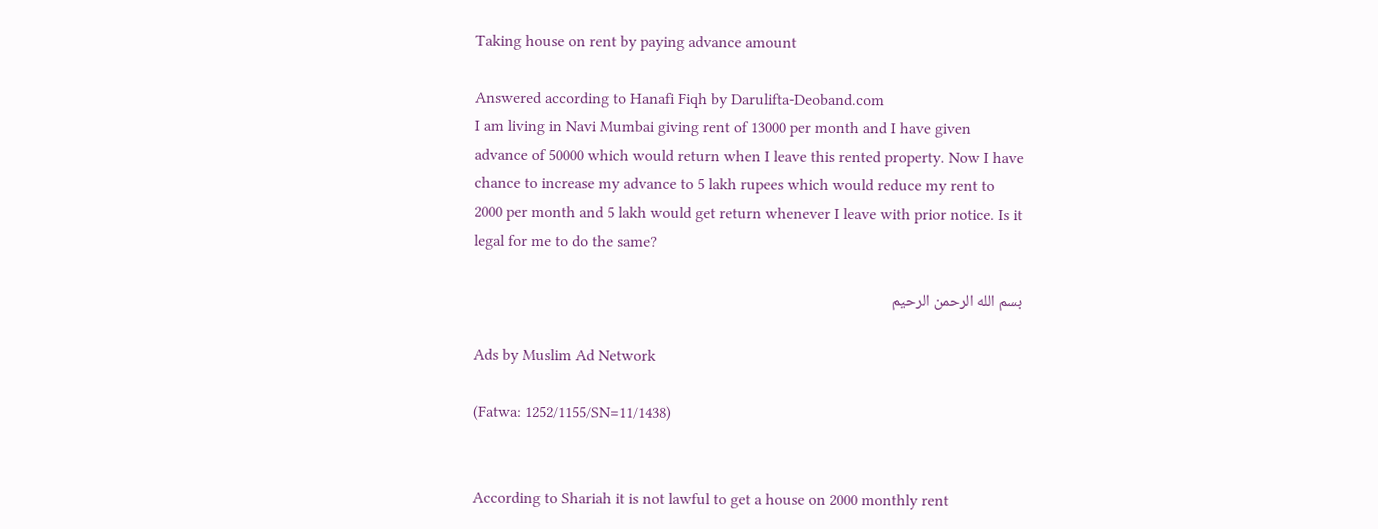Taking house on rent by paying advance amount

Answered according to Hanafi Fiqh by Darulifta-Deoband.com
I am living in Navi Mumbai giving rent of 13000 per month and I have given advance of 50000 which would return when I leave this rented property. Now I have chance to increase my advance to 5 lakh rupees which would reduce my rent to 2000 per month and 5 lakh would get return whenever I leave with prior notice. Is it legal for me to do the same?

بسم الله الرحمن الرحيم

Ads by Muslim Ad Network

(Fatwa: 1252/1155/SN=11/1438)


According to Shariah it is not lawful to get a house on 2000 monthly rent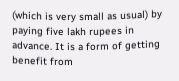(which is very small as usual) by paying five lakh rupees in advance. It is a form of getting benefit from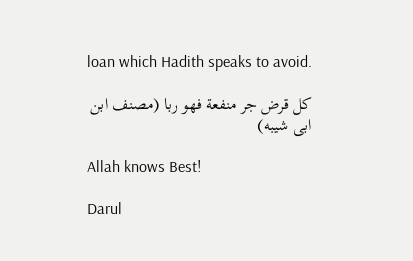loan which Hadith speaks to avoid.

كل قرض جر منفعة فهو ربا (مصنف ابن ابى شيبه)

Allah knows Best!

Darul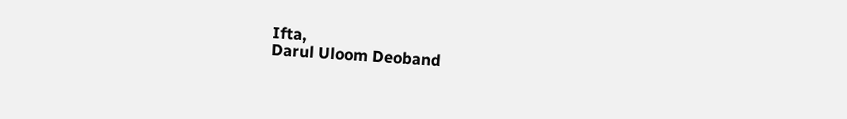Ifta,
Darul Uloom Deoband